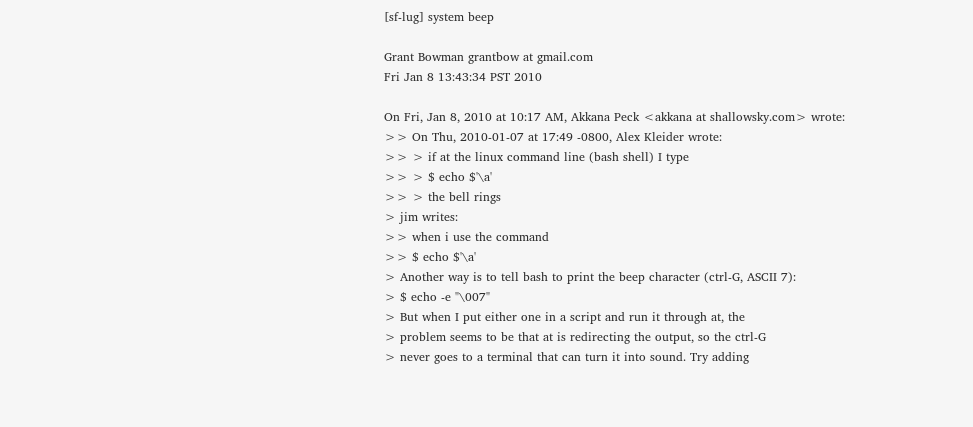[sf-lug] system beep

Grant Bowman grantbow at gmail.com
Fri Jan 8 13:43:34 PST 2010

On Fri, Jan 8, 2010 at 10:17 AM, Akkana Peck <akkana at shallowsky.com> wrote:
>> On Thu, 2010-01-07 at 17:49 -0800, Alex Kleider wrote:
>> > if at the linux command line (bash shell) I type
>> > $ echo $'\a'
>> > the bell rings
> jim writes:
>> when i use the command
>> $ echo $'\a'
> Another way is to tell bash to print the beep character (ctrl-G, ASCII 7):
> $ echo -e "\007"
> But when I put either one in a script and run it through at, the
> problem seems to be that at is redirecting the output, so the ctrl-G
> never goes to a terminal that can turn it into sound. Try adding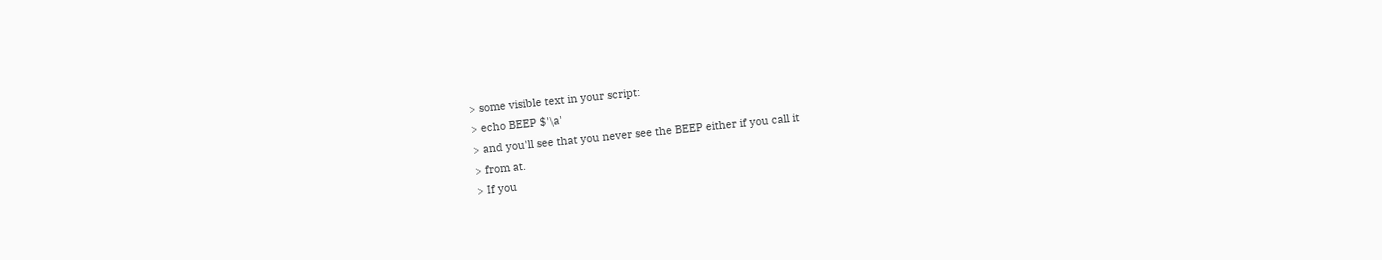> some visible text in your script:
> echo BEEP $'\a'
> and you'll see that you never see the BEEP either if you call it
> from at.
> If you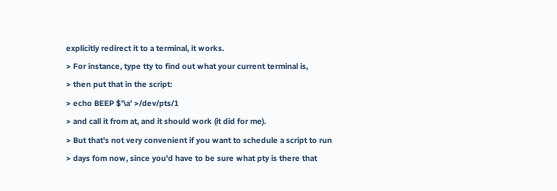explicitly redirect it to a terminal, it works.
> For instance, type tty to find out what your current terminal is,
> then put that in the script:
> echo BEEP $'\a' >/dev/pts/1
> and call it from at, and it should work (it did for me).
> But that's not very convenient if you want to schedule a script to run
> days fom now, since you'd have to be sure what pty is there that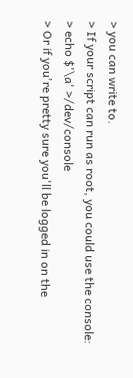> you can write to.
> If your script can run as root, you could use the console:
> echo $'\a' >/dev/console
> Or if you're pretty sure you'll be logged in on the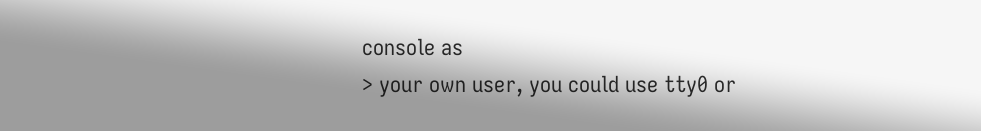console as
> your own user, you could use tty0 or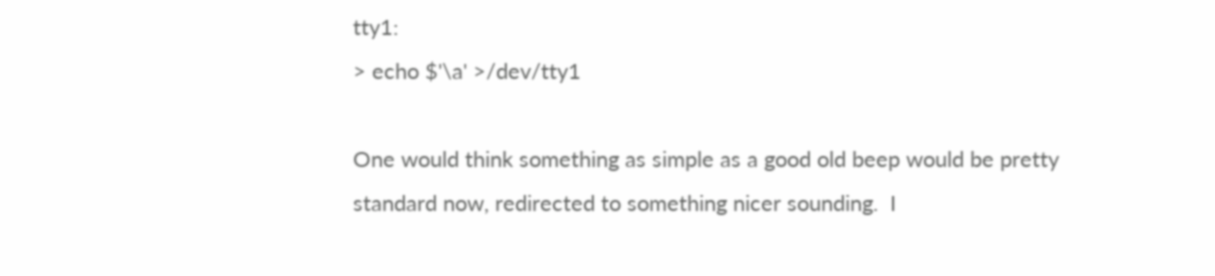tty1:
> echo $'\a' >/dev/tty1

One would think something as simple as a good old beep would be pretty
standard now, redirected to something nicer sounding.  I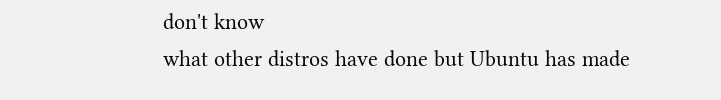don't know
what other distros have done but Ubuntu has made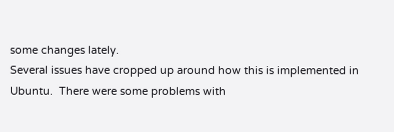some changes lately.
Several issues have cropped up around how this is implemented in
Ubuntu.  There were some problems with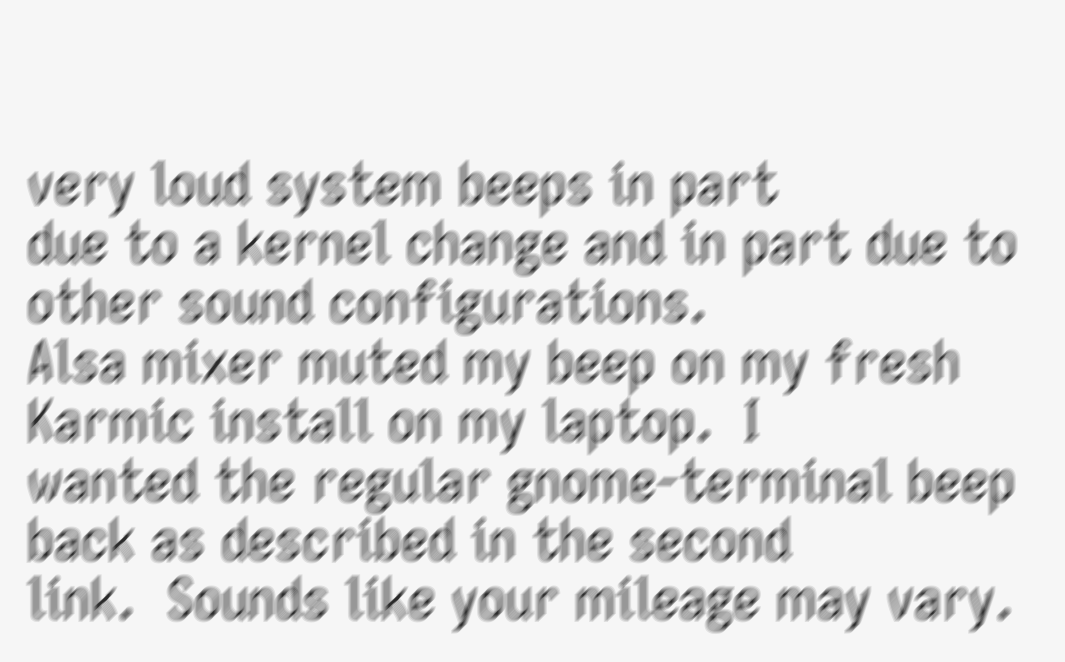very loud system beeps in part
due to a kernel change and in part due to other sound configurations.
Alsa mixer muted my beep on my fresh Karmic install on my laptop.  I
wanted the regular gnome-terminal beep back as described in the second
link.  Sounds like your mileage may vary.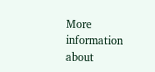More information about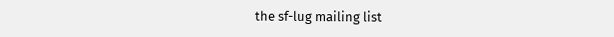the sf-lug mailing list